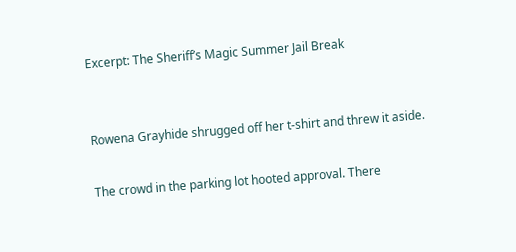Excerpt: The Sheriff’s Magic Summer Jail Break


Rowena Grayhide shrugged off her t-shirt and threw it aside.

The crowd in the parking lot hooted approval. There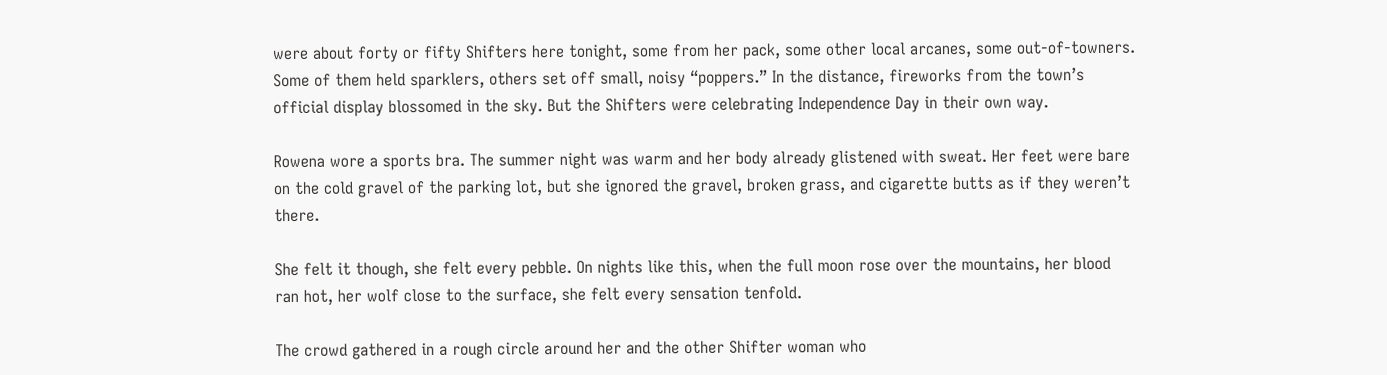were about forty or fifty Shifters here tonight, some from her pack, some other local arcanes, some out-of-towners. Some of them held sparklers, others set off small, noisy “poppers.” In the distance, fireworks from the town’s official display blossomed in the sky. But the Shifters were celebrating Independence Day in their own way.

Rowena wore a sports bra. The summer night was warm and her body already glistened with sweat. Her feet were bare on the cold gravel of the parking lot, but she ignored the gravel, broken grass, and cigarette butts as if they weren’t there.

She felt it though, she felt every pebble. On nights like this, when the full moon rose over the mountains, her blood ran hot, her wolf close to the surface, she felt every sensation tenfold.

The crowd gathered in a rough circle around her and the other Shifter woman who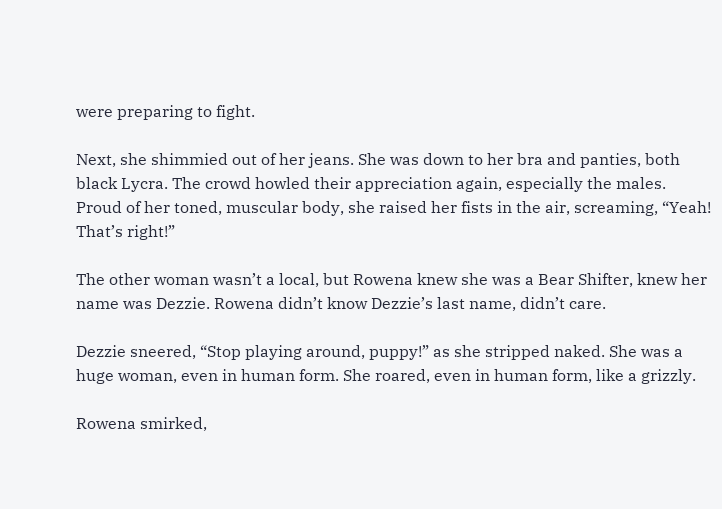were preparing to fight.

Next, she shimmied out of her jeans. She was down to her bra and panties, both black Lycra. The crowd howled their appreciation again, especially the males. Proud of her toned, muscular body, she raised her fists in the air, screaming, “Yeah! That’s right!”

The other woman wasn’t a local, but Rowena knew she was a Bear Shifter, knew her name was Dezzie. Rowena didn’t know Dezzie’s last name, didn’t care.

Dezzie sneered, “Stop playing around, puppy!” as she stripped naked. She was a huge woman, even in human form. She roared, even in human form, like a grizzly.

Rowena smirked,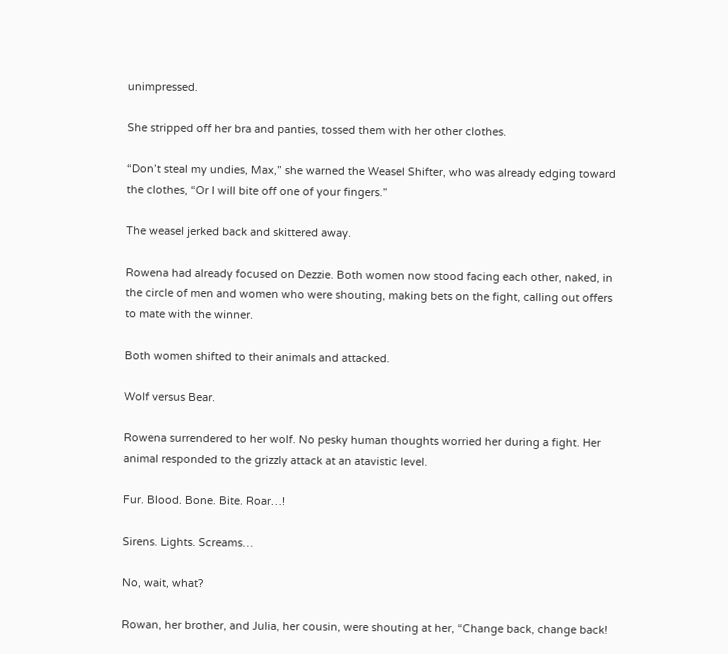unimpressed.

She stripped off her bra and panties, tossed them with her other clothes.

“Don’t steal my undies, Max,” she warned the Weasel Shifter, who was already edging toward the clothes, “Or I will bite off one of your fingers.”

The weasel jerked back and skittered away.

Rowena had already focused on Dezzie. Both women now stood facing each other, naked, in the circle of men and women who were shouting, making bets on the fight, calling out offers to mate with the winner.

Both women shifted to their animals and attacked.

Wolf versus Bear.

Rowena surrendered to her wolf. No pesky human thoughts worried her during a fight. Her animal responded to the grizzly attack at an atavistic level.

Fur. Blood. Bone. Bite. Roar…!

Sirens. Lights. Screams…

No, wait, what?

Rowan, her brother, and Julia, her cousin, were shouting at her, “Change back, change back!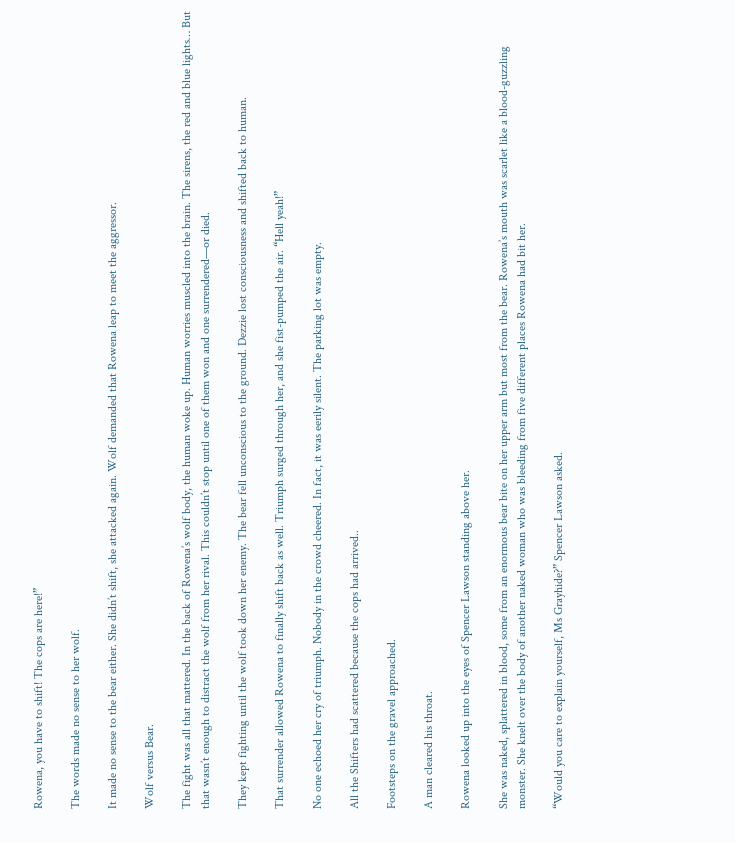Rowena, you have to shift! The cops are here!”

The words made no sense to her wolf.

It made no sense to the bear either. She didn’t shift, she attacked again. Wolf demanded that Rowena leap to meet the aggressor.

Wolf versus Bear.

The fight was all that mattered. In the back of Rowena’s wolf body, the human woke up. Human worries muscled into the brain. The sirens, the red and blue lights… But that wasn’t enough to distract the wolf from her rival. This couldn’t stop until one of them won and one surrendered—or died.

They kept fighting until the wolf took down her enemy. The bear fell unconscious to the ground. Dezzie lost consciousness and shifted back to human.

That surrender allowed Rowena to finally shift back as well. Triumph surged through her, and she fist-pumped the air. “Hell yeah!”

No one echoed her cry of triumph. Nobody in the crowd cheered. In fact, it was eerily silent. The parking lot was empty.

All the Shifters had scattered because the cops had arrived..

Footsteps on the gravel approached.

A man cleared his throat.

Rowena looked up into the eyes of Spencer Lawson standing above her.

She was naked, splattered in blood, some from an enormous bear bite on her upper arm but most from the bear. Rowena’s mouth was scarlet like a blood-guzzling monster. She knelt over the body of another naked woman who was bleeding from five different places Rowena had bit her.

“Would you care to explain yourself, Ms Grayhide?” Spencer Lawson asked.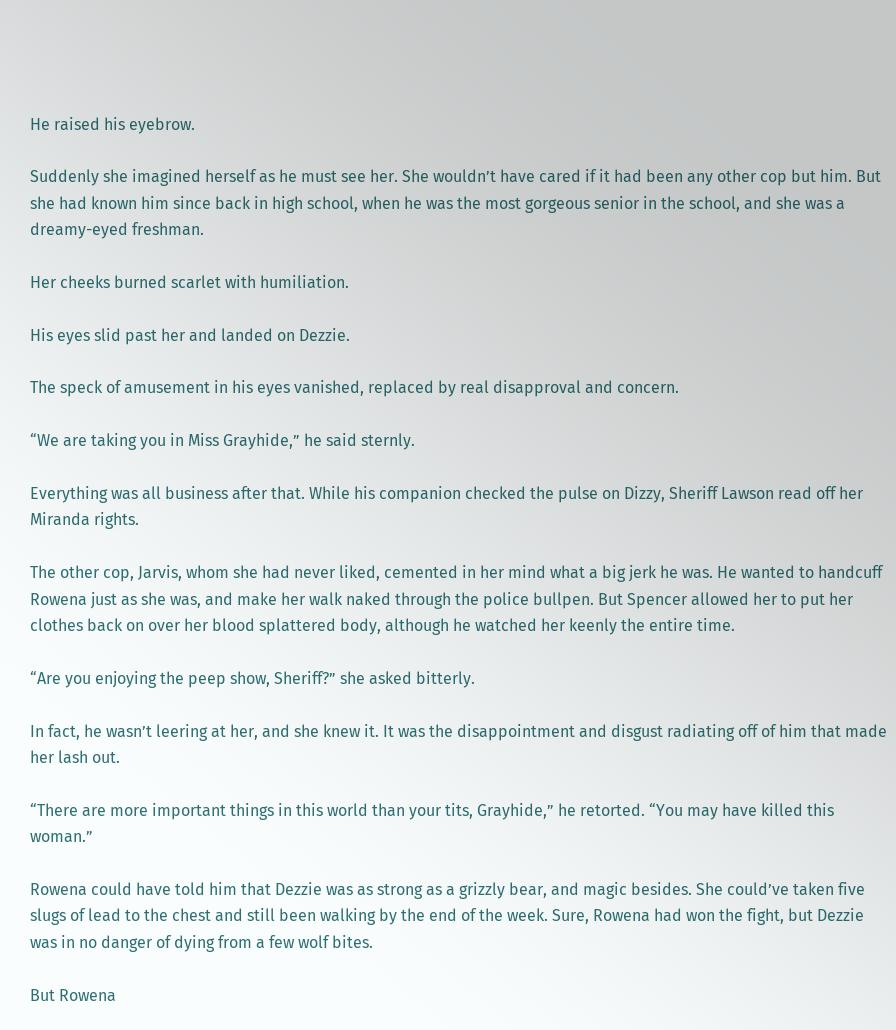He raised his eyebrow.

Suddenly she imagined herself as he must see her. She wouldn’t have cared if it had been any other cop but him. But she had known him since back in high school, when he was the most gorgeous senior in the school, and she was a dreamy-eyed freshman.

Her cheeks burned scarlet with humiliation.

His eyes slid past her and landed on Dezzie.

The speck of amusement in his eyes vanished, replaced by real disapproval and concern.

“We are taking you in Miss Grayhide,” he said sternly.

Everything was all business after that. While his companion checked the pulse on Dizzy, Sheriff Lawson read off her Miranda rights.

The other cop, Jarvis, whom she had never liked, cemented in her mind what a big jerk he was. He wanted to handcuff Rowena just as she was, and make her walk naked through the police bullpen. But Spencer allowed her to put her clothes back on over her blood splattered body, although he watched her keenly the entire time.

“Are you enjoying the peep show, Sheriff?” she asked bitterly.

In fact, he wasn’t leering at her, and she knew it. It was the disappointment and disgust radiating off of him that made her lash out.

“There are more important things in this world than your tits, Grayhide,” he retorted. “You may have killed this woman.”

Rowena could have told him that Dezzie was as strong as a grizzly bear, and magic besides. She could’ve taken five slugs of lead to the chest and still been walking by the end of the week. Sure, Rowena had won the fight, but Dezzie was in no danger of dying from a few wolf bites.

But Rowena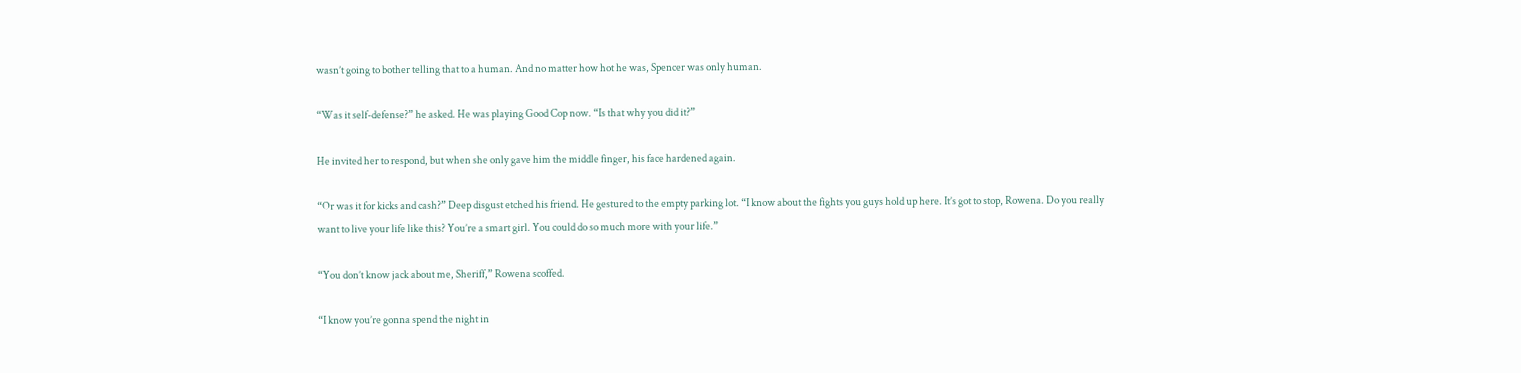wasn’t going to bother telling that to a human. And no matter how hot he was, Spencer was only human.

“Was it self-defense?” he asked. He was playing Good Cop now. “Is that why you did it?”

He invited her to respond, but when she only gave him the middle finger, his face hardened again.

“Or was it for kicks and cash?” Deep disgust etched his friend. He gestured to the empty parking lot. “I know about the fights you guys hold up here. It’s got to stop, Rowena. Do you really want to live your life like this? You’re a smart girl. You could do so much more with your life.”

“You don’t know jack about me, Sheriff,” Rowena scoffed.

“I know you’re gonna spend the night in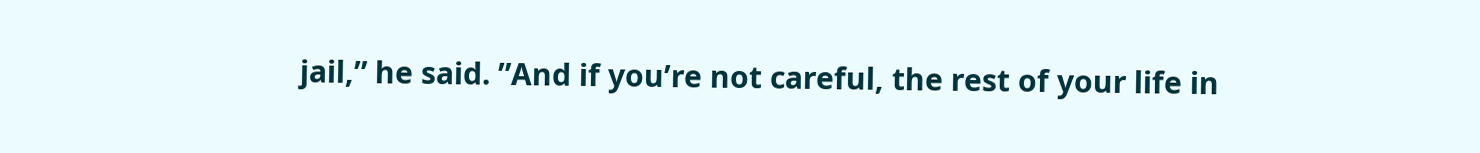jail,” he said. ”And if you’re not careful, the rest of your life in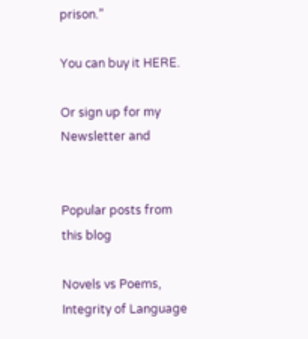prison.”

You can buy it HERE.

Or sign up for my Newsletter and


Popular posts from this blog

Novels vs Poems, Integrity of Language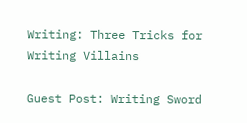Writing: Three Tricks for Writing Villains

Guest Post: Writing Sword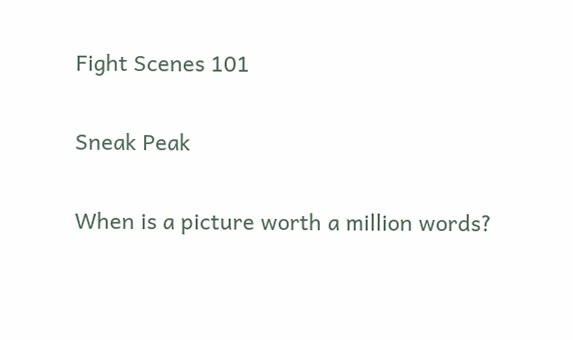Fight Scenes 101

Sneak Peak

When is a picture worth a million words?